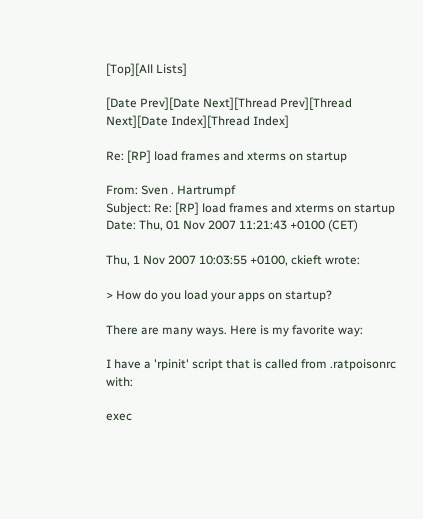[Top][All Lists]

[Date Prev][Date Next][Thread Prev][Thread Next][Date Index][Thread Index]

Re: [RP] load frames and xterms on startup

From: Sven . Hartrumpf
Subject: Re: [RP] load frames and xterms on startup
Date: Thu, 01 Nov 2007 11:21:43 +0100 (CET)

Thu, 1 Nov 2007 10:03:55 +0100, ckieft wrote:

> How do you load your apps on startup?

There are many ways. Here is my favorite way:

I have a 'rpinit' script that is called from .ratpoisonrc with:

exec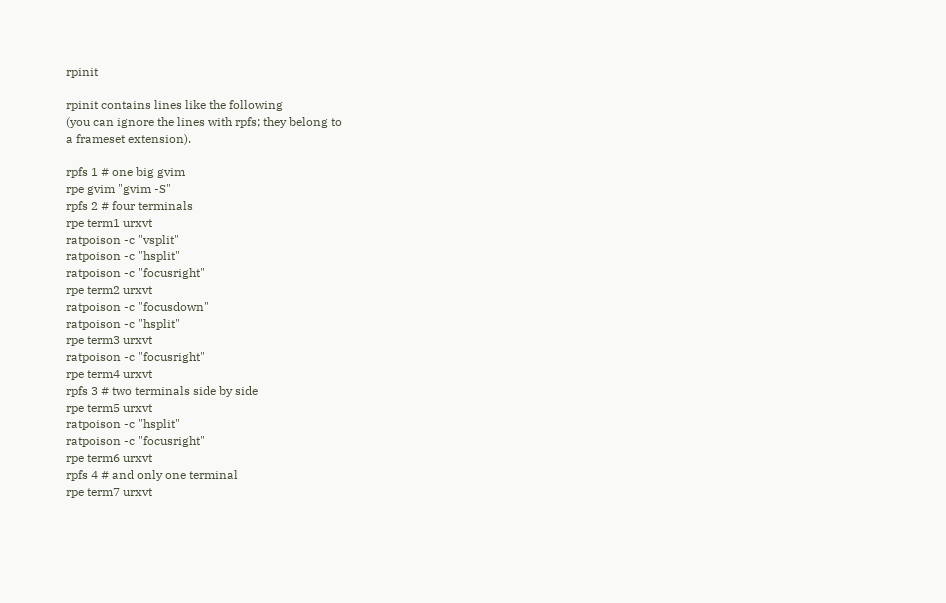rpinit

rpinit contains lines like the following
(you can ignore the lines with rpfs; they belong to
a frameset extension).

rpfs 1 # one big gvim
rpe gvim "gvim -S"
rpfs 2 # four terminals
rpe term1 urxvt
ratpoison -c "vsplit"
ratpoison -c "hsplit"
ratpoison -c "focusright"
rpe term2 urxvt
ratpoison -c "focusdown"
ratpoison -c "hsplit"
rpe term3 urxvt
ratpoison -c "focusright"
rpe term4 urxvt
rpfs 3 # two terminals side by side
rpe term5 urxvt
ratpoison -c "hsplit"
ratpoison -c "focusright"
rpe term6 urxvt
rpfs 4 # and only one terminal
rpe term7 urxvt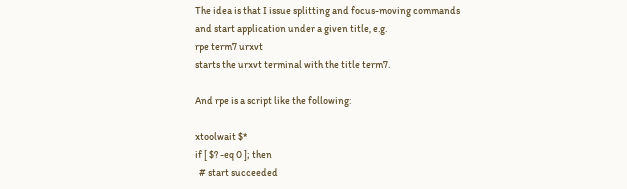The idea is that I issue splitting and focus-moving commands
and start application under a given title, e.g.
rpe term7 urxvt
starts the urxvt terminal with the title term7.

And rpe is a script like the following:

xtoolwait $*
if [ $? -eq 0 ]; then
  # start succeeded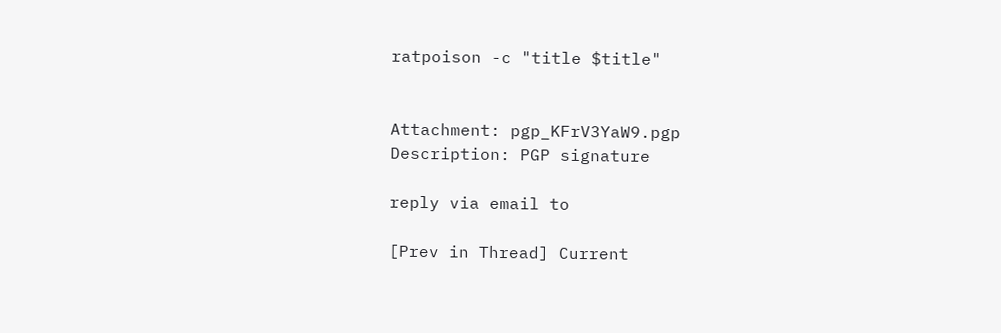ratpoison -c "title $title"


Attachment: pgp_KFrV3YaW9.pgp
Description: PGP signature

reply via email to

[Prev in Thread] Current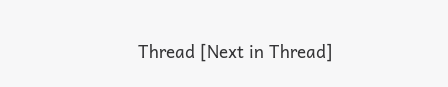Thread [Next in Thread]